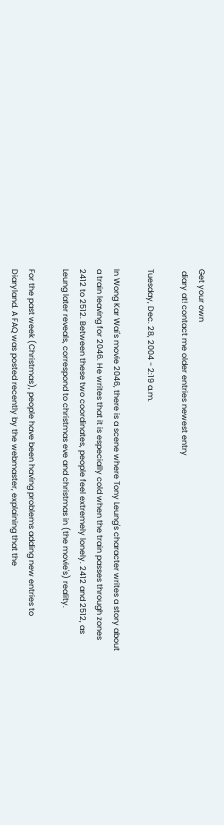Get your own
 diary at! contact me older entries newest entry

Tuesday, Dec. 28, 2004 - 2:19 a.m.

In Wong Kar Wai's movie 2046, there is a scene where Tony Leung's character writes a story about a train leaving for 2046. He writes that it is especially cold when the train passes through zones 2412 to 2512. Between these two coordinates, people feel extremely lonely. 2412 and 2512, as Leung later reveals, correspond to christmas eve and christmas in (the movie's) reality.

For the past week (Christmas), people have been having problems adding new entries to Diaryland. A FAQ was posted recently by the webmaster, explaining that the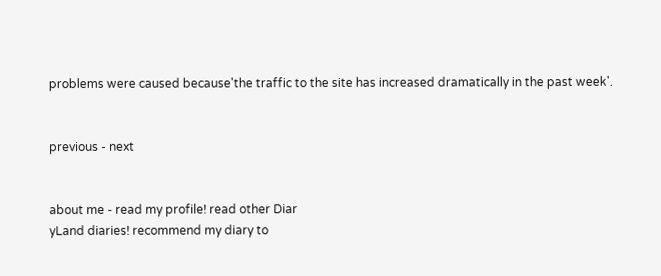problems were caused because'the traffic to the site has increased dramatically in the past week'.


previous - next


about me - read my profile! read other Diar
yLand diaries! recommend my diary to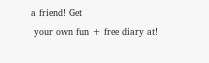a friend! Get
 your own fun + free diary at!